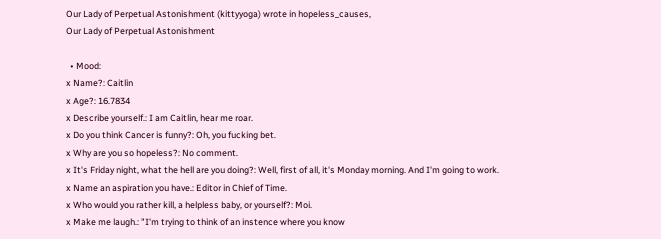Our Lady of Perpetual Astonishment (kittyyoga) wrote in hopeless_causes,
Our Lady of Perpetual Astonishment

  • Mood:
x Name?: Caitlin
x Age?: 16.7834
x Describe yourself.: I am Caitlin, hear me roar.
x Do you think Cancer is funny?: Oh, you fucking bet.
x Why are you so hopeless?: No comment.
x It's Friday night, what the hell are you doing?: Well, first of all, it's Monday morning. And I'm going to work.
x Name an aspiration you have.: Editor in Chief of Time.
x Who would you rather kill, a helpless baby, or yourself?: Moi.
x Make me laugh.: "I'm trying to think of an instence where you know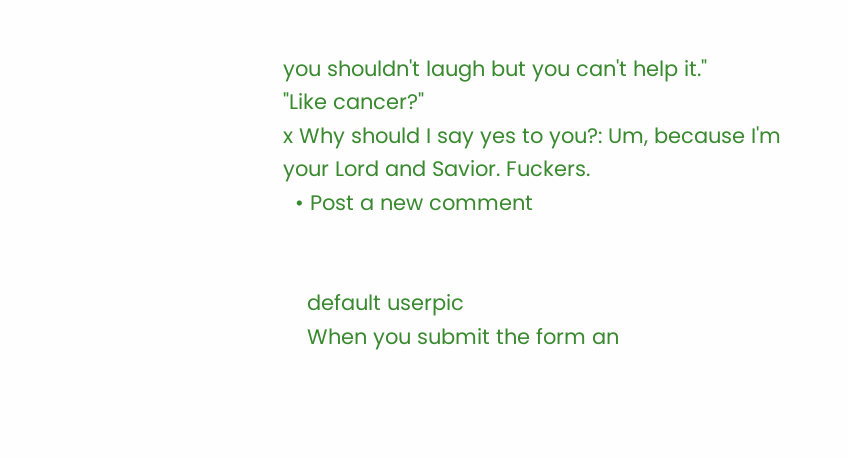you shouldn't laugh but you can't help it."
"Like cancer?"
x Why should I say yes to you?: Um, because I'm your Lord and Savior. Fuckers.
  • Post a new comment


    default userpic
    When you submit the form an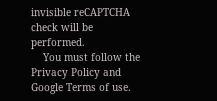invisible reCAPTCHA check will be performed.
    You must follow the Privacy Policy and Google Terms of use.